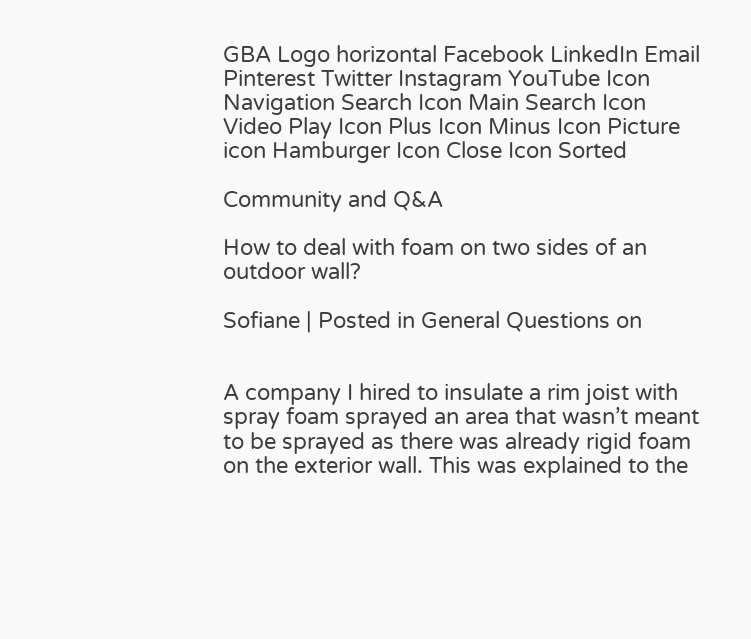GBA Logo horizontal Facebook LinkedIn Email Pinterest Twitter Instagram YouTube Icon Navigation Search Icon Main Search Icon Video Play Icon Plus Icon Minus Icon Picture icon Hamburger Icon Close Icon Sorted

Community and Q&A

How to deal with foam on two sides of an outdoor wall?

Sofiane | Posted in General Questions on


A company I hired to insulate a rim joist with spray foam sprayed an area that wasn’t meant to be sprayed as there was already rigid foam on the exterior wall. This was explained to the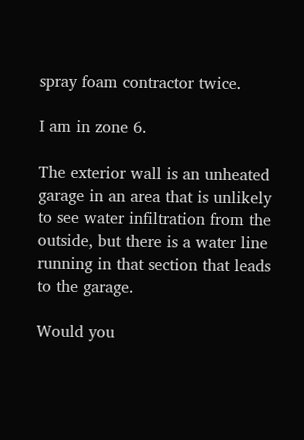spray foam contractor twice.

I am in zone 6.

The exterior wall is an unheated garage in an area that is unlikely to see water infiltration from the outside, but there is a water line running in that section that leads to the garage.

Would you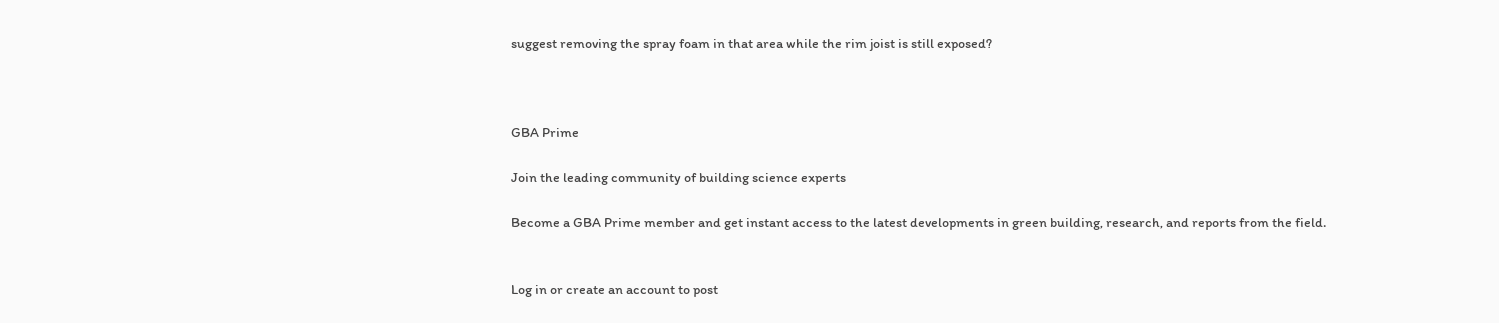suggest removing the spray foam in that area while the rim joist is still exposed?



GBA Prime

Join the leading community of building science experts

Become a GBA Prime member and get instant access to the latest developments in green building, research, and reports from the field.


Log in or create an account to post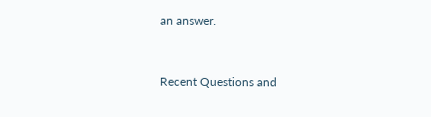an answer.


Recent Questions and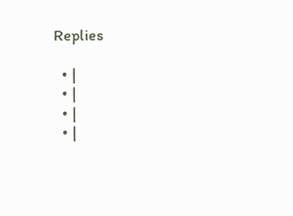Replies

  • |
  • |
  • |
  • |